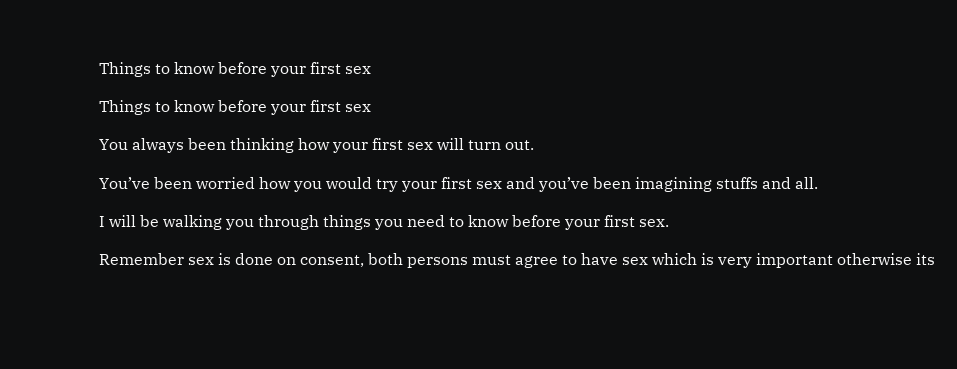Things to know before your first sex

Things to know before your first sex

You always been thinking how your first sex will turn out.

You’ve been worried how you would try your first sex and you’ve been imagining stuffs and all.

I will be walking you through things you need to know before your first sex.

Remember sex is done on consent, both persons must agree to have sex which is very important otherwise its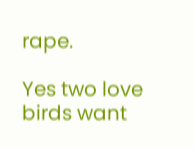rape.

Yes two love birds want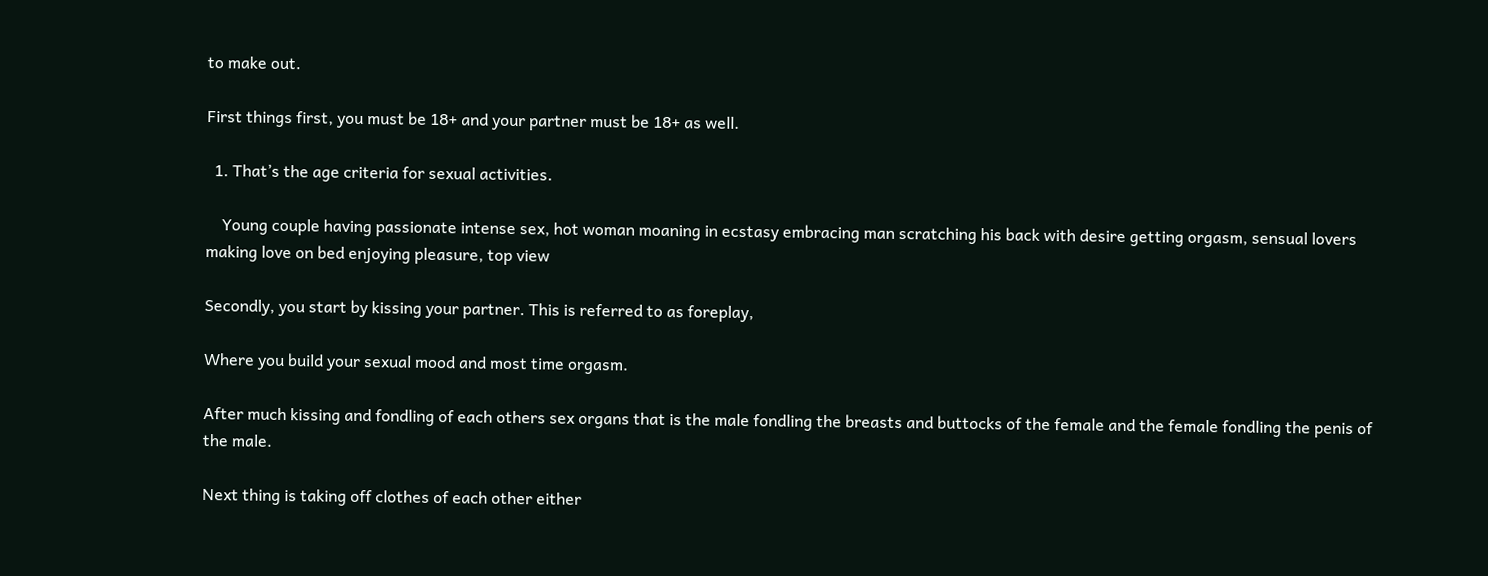to make out.

First things first, you must be 18+ and your partner must be 18+ as well.

  1. That’s the age criteria for sexual activities.

    Young couple having passionate intense sex, hot woman moaning in ecstasy embracing man scratching his back with desire getting orgasm, sensual lovers making love on bed enjoying pleasure, top view

Secondly, you start by kissing your partner. This is referred to as foreplay,

Where you build your sexual mood and most time orgasm.

After much kissing and fondling of each others sex organs that is the male fondling the breasts and buttocks of the female and the female fondling the penis of the male.

Next thing is taking off clothes of each other either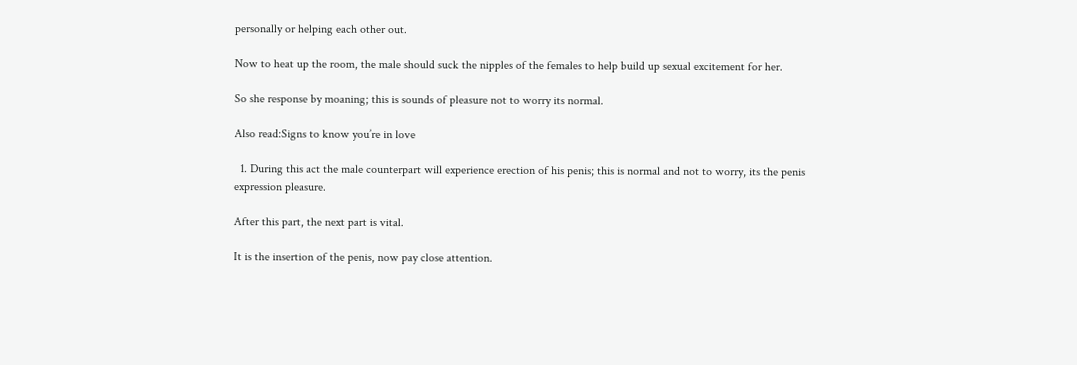personally or helping each other out.

Now to heat up the room, the male should suck the nipples of the females to help build up sexual excitement for her.

So she response by moaning; this is sounds of pleasure not to worry its normal.

Also read:Signs to know you’re in love

  1. During this act the male counterpart will experience erection of his penis; this is normal and not to worry, its the penis expression pleasure.

After this part, the next part is vital.

It is the insertion of the penis, now pay close attention.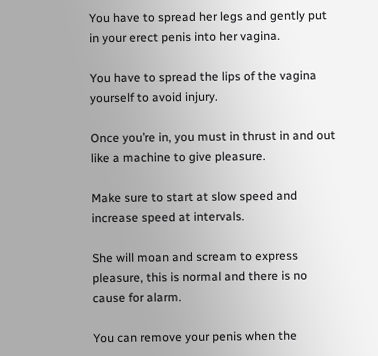You have to spread her legs and gently put in your erect penis into her vagina.

You have to spread the lips of the vagina yourself to avoid injury.

Once you’re in, you must in thrust in and out like a machine to give pleasure.

Make sure to start at slow speed and increase speed at intervals.

She will moan and scream to express pleasure, this is normal and there is no cause for alarm.

You can remove your penis when the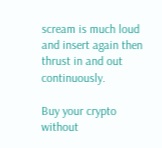scream is much loud and insert again then thrust in and out continuously.

Buy your crypto without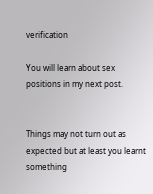verification

You will learn about sex positions in my next post.


Things may not turn out as expected but at least you learnt something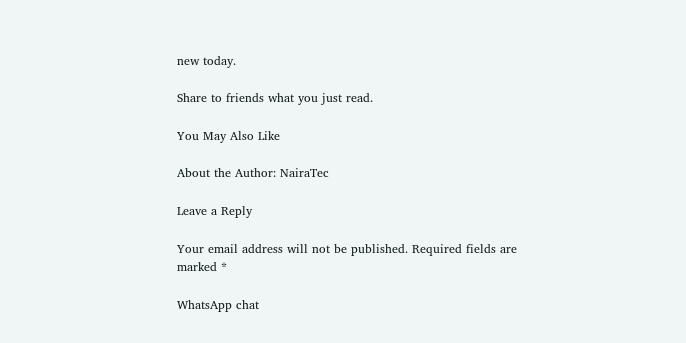new today.

Share to friends what you just read.

You May Also Like

About the Author: NairaTec

Leave a Reply

Your email address will not be published. Required fields are marked *

WhatsApp chat